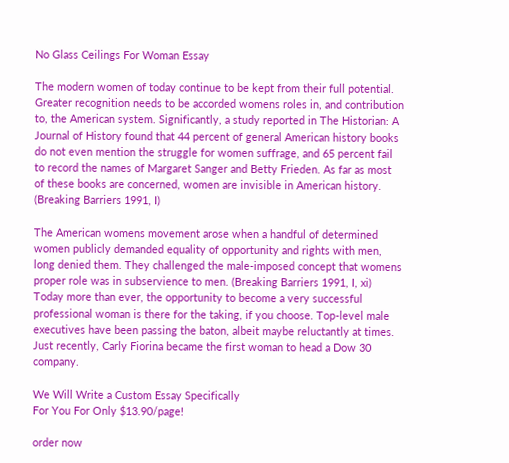No Glass Ceilings For Woman Essay

The modern women of today continue to be kept from their full potential. Greater recognition needs to be accorded womens roles in, and contribution to, the American system. Significantly, a study reported in The Historian: A Journal of History found that 44 percent of general American history books do not even mention the struggle for women suffrage, and 65 percent fail to record the names of Margaret Sanger and Betty Frieden. As far as most of these books are concerned, women are invisible in American history. (Breaking Barriers 1991, I)

The American womens movement arose when a handful of determined women publicly demanded equality of opportunity and rights with men, long denied them. They challenged the male-imposed concept that womens proper role was in subservience to men. (Breaking Barriers 1991, I, xi) Today more than ever, the opportunity to become a very successful professional woman is there for the taking, if you choose. Top-level male executives have been passing the baton, albeit maybe reluctantly at times. Just recently, Carly Fiorina became the first woman to head a Dow 30 company.

We Will Write a Custom Essay Specifically
For You For Only $13.90/page!

order now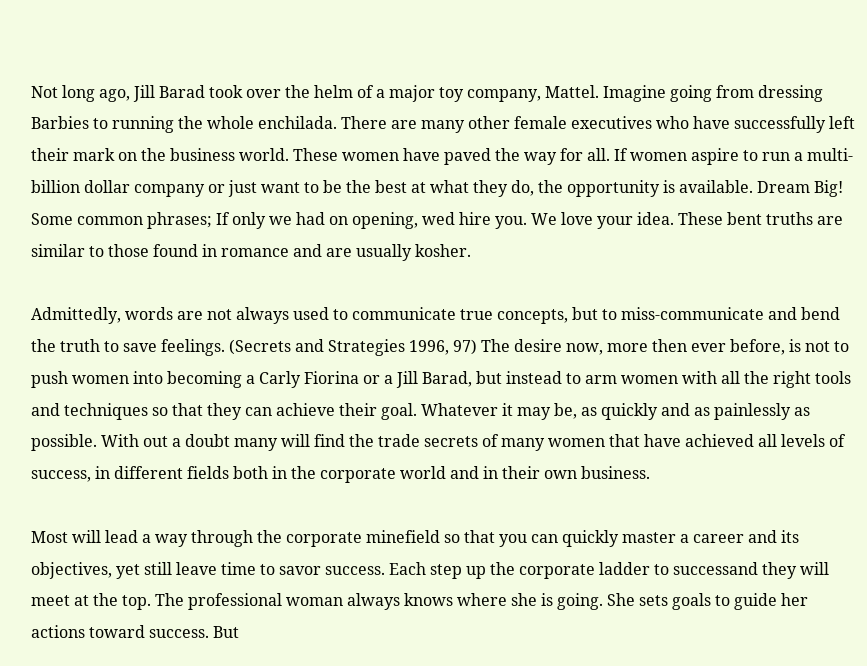Not long ago, Jill Barad took over the helm of a major toy company, Mattel. Imagine going from dressing Barbies to running the whole enchilada. There are many other female executives who have successfully left their mark on the business world. These women have paved the way for all. If women aspire to run a multi-billion dollar company or just want to be the best at what they do, the opportunity is available. Dream Big! Some common phrases; If only we had on opening, wed hire you. We love your idea. These bent truths are similar to those found in romance and are usually kosher.

Admittedly, words are not always used to communicate true concepts, but to miss-communicate and bend the truth to save feelings. (Secrets and Strategies 1996, 97) The desire now, more then ever before, is not to push women into becoming a Carly Fiorina or a Jill Barad, but instead to arm women with all the right tools and techniques so that they can achieve their goal. Whatever it may be, as quickly and as painlessly as possible. With out a doubt many will find the trade secrets of many women that have achieved all levels of success, in different fields both in the corporate world and in their own business.

Most will lead a way through the corporate minefield so that you can quickly master a career and its objectives, yet still leave time to savor success. Each step up the corporate ladder to successand they will meet at the top. The professional woman always knows where she is going. She sets goals to guide her actions toward success. But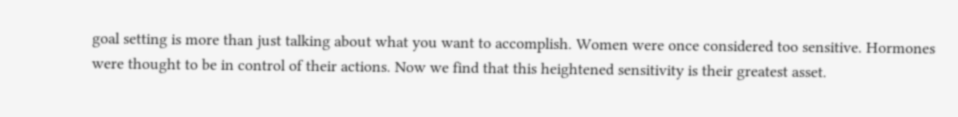goal setting is more than just talking about what you want to accomplish. Women were once considered too sensitive. Hormones were thought to be in control of their actions. Now we find that this heightened sensitivity is their greatest asset.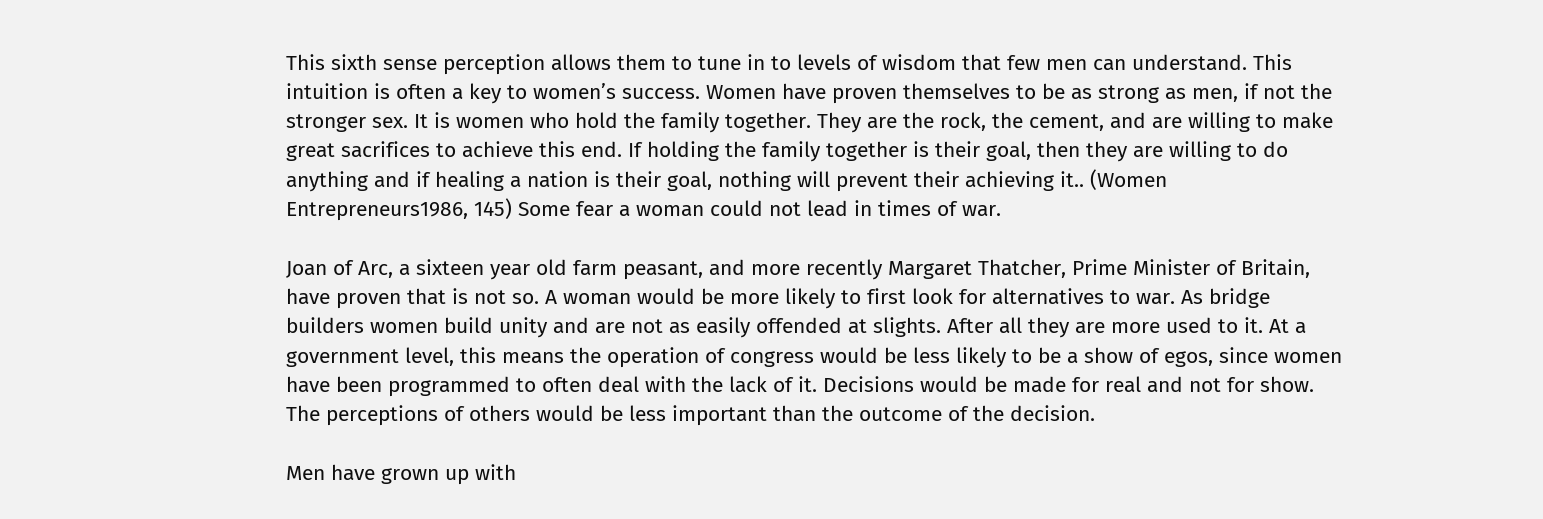This sixth sense perception allows them to tune in to levels of wisdom that few men can understand. This intuition is often a key to women’s success. Women have proven themselves to be as strong as men, if not the stronger sex. It is women who hold the family together. They are the rock, the cement, and are willing to make great sacrifices to achieve this end. If holding the family together is their goal, then they are willing to do anything and if healing a nation is their goal, nothing will prevent their achieving it.. (Women Entrepreneurs1986, 145) Some fear a woman could not lead in times of war.

Joan of Arc, a sixteen year old farm peasant, and more recently Margaret Thatcher, Prime Minister of Britain, have proven that is not so. A woman would be more likely to first look for alternatives to war. As bridge builders women build unity and are not as easily offended at slights. After all they are more used to it. At a government level, this means the operation of congress would be less likely to be a show of egos, since women have been programmed to often deal with the lack of it. Decisions would be made for real and not for show. The perceptions of others would be less important than the outcome of the decision.

Men have grown up with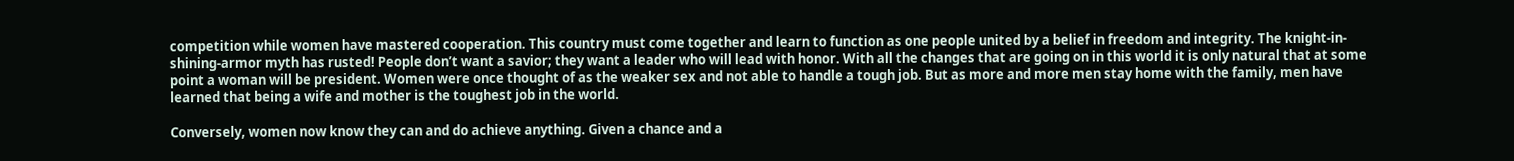competition while women have mastered cooperation. This country must come together and learn to function as one people united by a belief in freedom and integrity. The knight-in-shining-armor myth has rusted! People don’t want a savior; they want a leader who will lead with honor. With all the changes that are going on in this world it is only natural that at some point a woman will be president. Women were once thought of as the weaker sex and not able to handle a tough job. But as more and more men stay home with the family, men have learned that being a wife and mother is the toughest job in the world.

Conversely, women now know they can and do achieve anything. Given a chance and a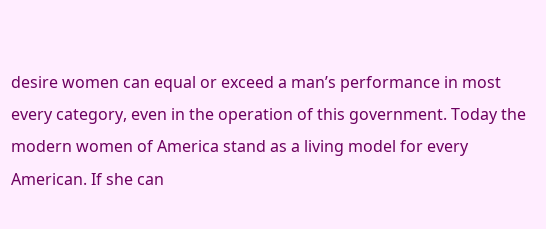desire women can equal or exceed a man’s performance in most every category, even in the operation of this government. Today the modern women of America stand as a living model for every American. If she can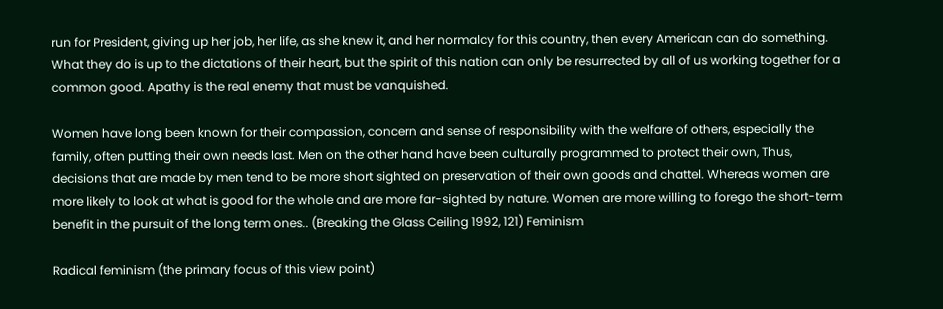run for President, giving up her job, her life, as she knew it, and her normalcy for this country, then every American can do something. What they do is up to the dictations of their heart, but the spirit of this nation can only be resurrected by all of us working together for a common good. Apathy is the real enemy that must be vanquished.

Women have long been known for their compassion, concern and sense of responsibility with the welfare of others, especially the family, often putting their own needs last. Men on the other hand have been culturally programmed to protect their own, Thus, decisions that are made by men tend to be more short sighted on preservation of their own goods and chattel. Whereas women are more likely to look at what is good for the whole and are more far-sighted by nature. Women are more willing to forego the short-term benefit in the pursuit of the long term ones.. (Breaking the Glass Ceiling 1992, 121) Feminism

Radical feminism (the primary focus of this view point)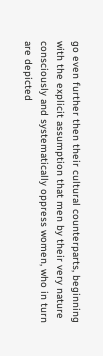go even further then their cultural counterparts, beginning with the explicit assumption that men by their very nature consciously and systematically oppress women, who in turn are depicted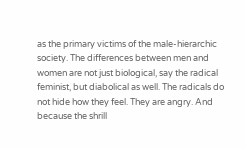as the primary victims of the male-hierarchic society. The differences between men and women are not just biological, say the radical feminist, but diabolical as well. The radicals do not hide how they feel. They are angry. And because the shrill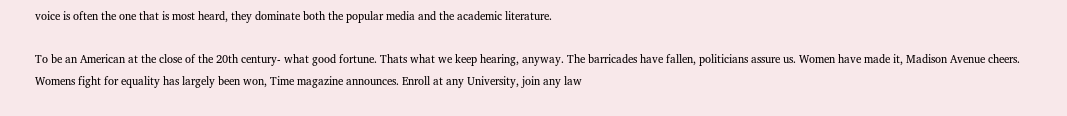voice is often the one that is most heard, they dominate both the popular media and the academic literature.

To be an American at the close of the 20th century- what good fortune. Thats what we keep hearing, anyway. The barricades have fallen, politicians assure us. Women have made it, Madison Avenue cheers. Womens fight for equality has largely been won, Time magazine announces. Enroll at any University, join any law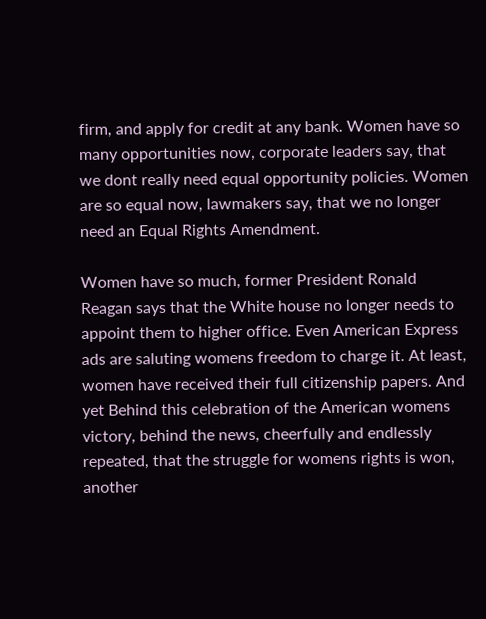firm, and apply for credit at any bank. Women have so many opportunities now, corporate leaders say, that we dont really need equal opportunity policies. Women are so equal now, lawmakers say, that we no longer need an Equal Rights Amendment.

Women have so much, former President Ronald Reagan says that the White house no longer needs to appoint them to higher office. Even American Express ads are saluting womens freedom to charge it. At least, women have received their full citizenship papers. And yet Behind this celebration of the American womens victory, behind the news, cheerfully and endlessly repeated, that the struggle for womens rights is won, another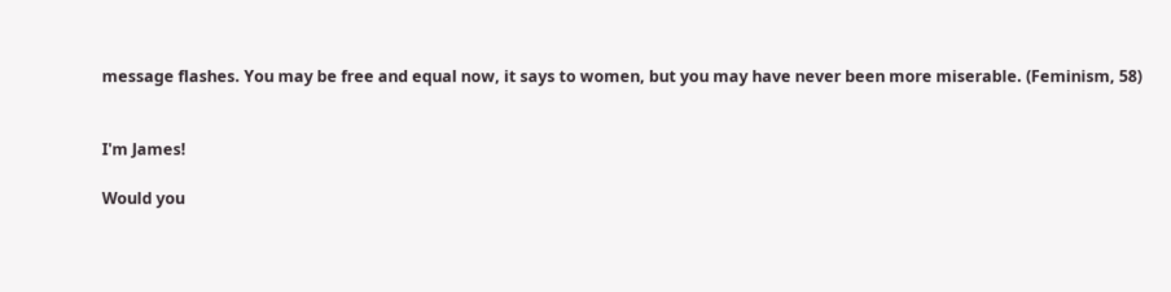message flashes. You may be free and equal now, it says to women, but you may have never been more miserable. (Feminism, 58)


I'm James!

Would you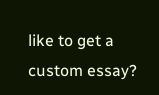like to get a custom essay?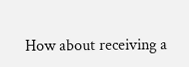How about receiving a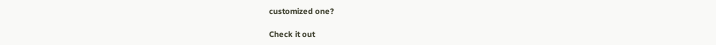customized one?

Check it out